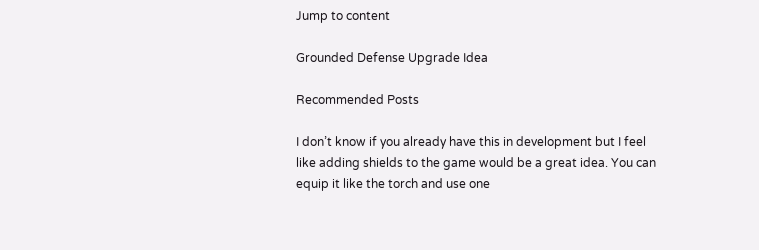Jump to content

Grounded Defense Upgrade Idea

Recommended Posts

I don’t know if you already have this in development but I feel like adding shields to the game would be a great idea. You can equip it like the torch and use one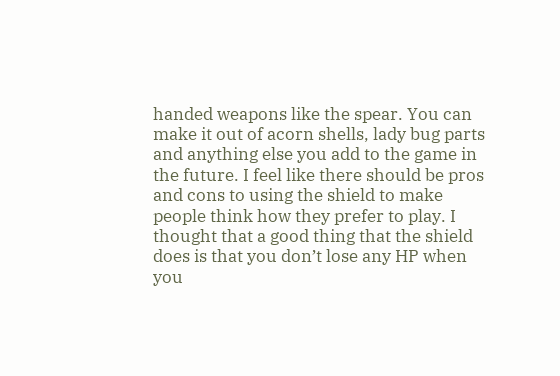handed weapons like the spear. You can make it out of acorn shells, lady bug parts and anything else you add to the game in the future. I feel like there should be pros and cons to using the shield to make people think how they prefer to play. I thought that a good thing that the shield does is that you don’t lose any HP when you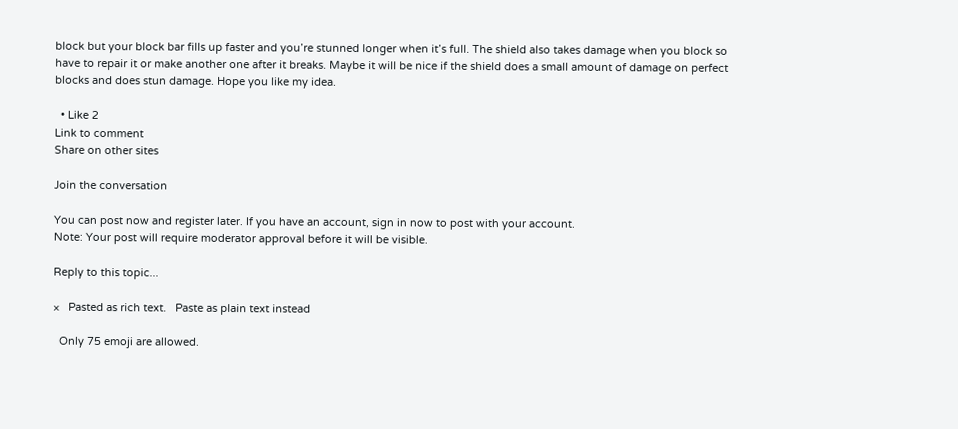block but your block bar fills up faster and you’re stunned longer when it’s full. The shield also takes damage when you block so have to repair it or make another one after it breaks. Maybe it will be nice if the shield does a small amount of damage on perfect blocks and does stun damage. Hope you like my idea.

  • Like 2
Link to comment
Share on other sites

Join the conversation

You can post now and register later. If you have an account, sign in now to post with your account.
Note: Your post will require moderator approval before it will be visible.

Reply to this topic...

×   Pasted as rich text.   Paste as plain text instead

  Only 75 emoji are allowed.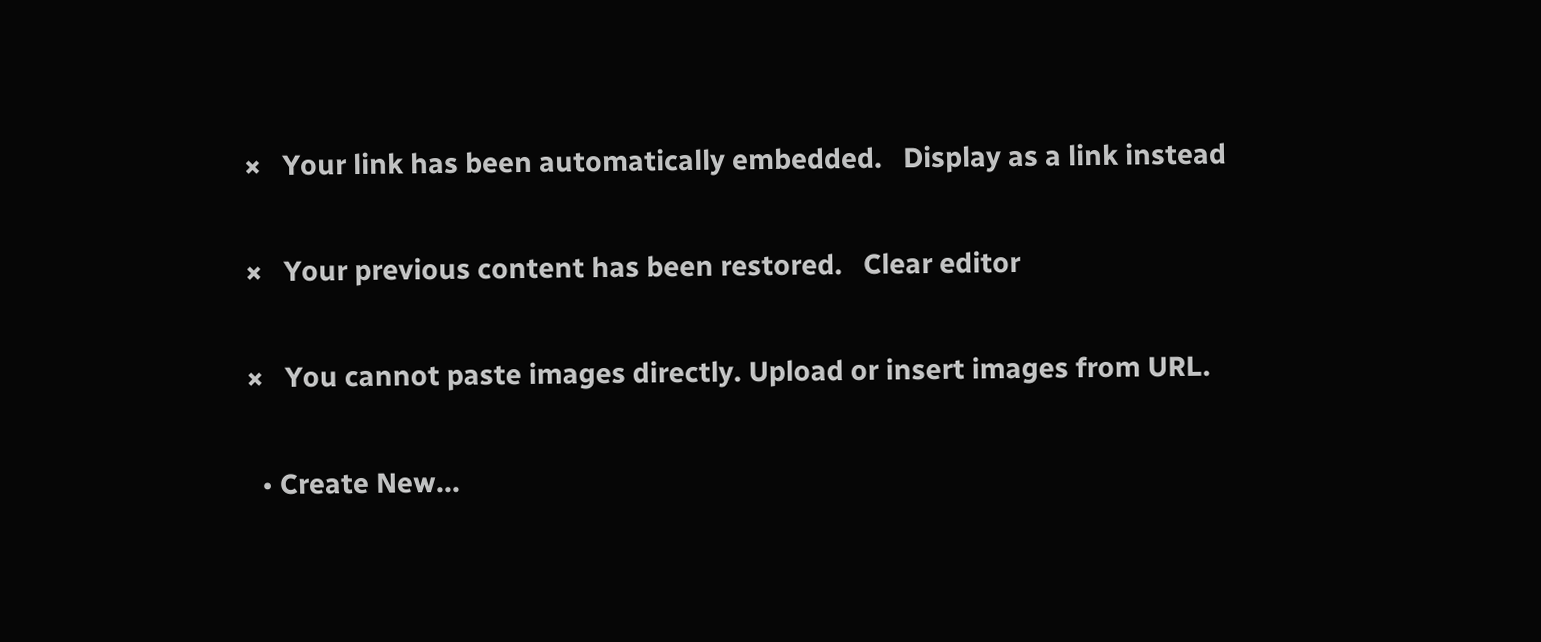×   Your link has been automatically embedded.   Display as a link instead

×   Your previous content has been restored.   Clear editor

×   You cannot paste images directly. Upload or insert images from URL.

  • Create New...